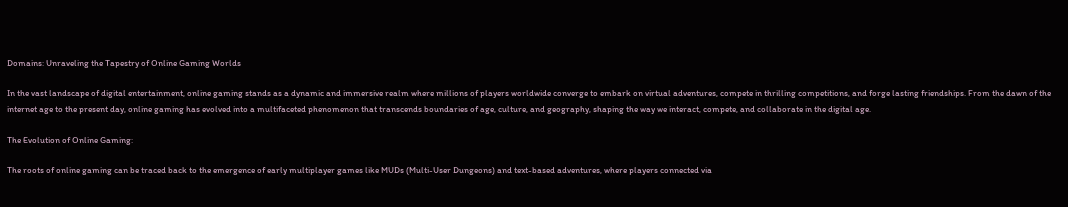Domains: Unraveling the Tapestry of Online Gaming Worlds

In the vast landscape of digital entertainment, online gaming stands as a dynamic and immersive realm where millions of players worldwide converge to embark on virtual adventures, compete in thrilling competitions, and forge lasting friendships. From the dawn of the internet age to the present day, online gaming has evolved into a multifaceted phenomenon that transcends boundaries of age, culture, and geography, shaping the way we interact, compete, and collaborate in the digital age.

The Evolution of Online Gaming:

The roots of online gaming can be traced back to the emergence of early multiplayer games like MUDs (Multi-User Dungeons) and text-based adventures, where players connected via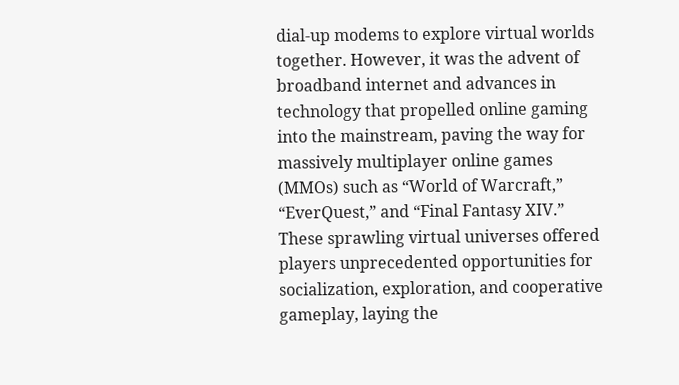dial-up modems to explore virtual worlds together. However, it was the advent of broadband internet and advances in technology that propelled online gaming into the mainstream, paving the way for massively multiplayer online games (MMOs) such as “World of Warcraft,” “EverQuest,” and “Final Fantasy XIV.” These sprawling virtual universes offered players unprecedented opportunities for socialization, exploration, and cooperative gameplay, laying the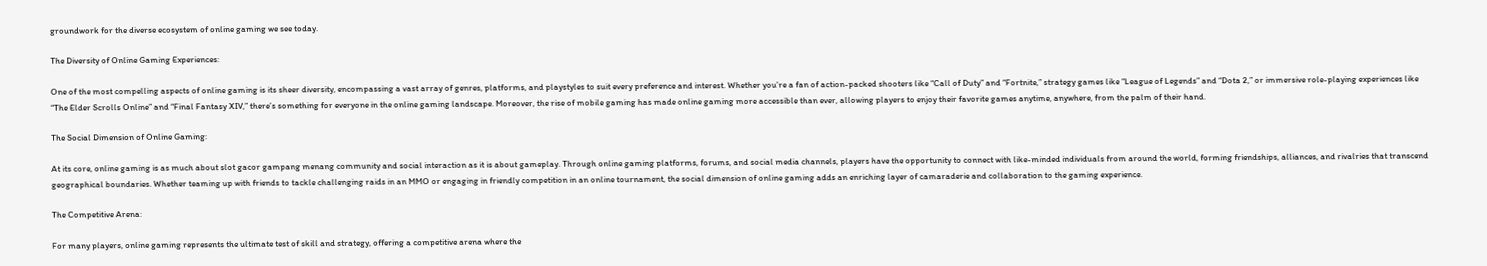groundwork for the diverse ecosystem of online gaming we see today.

The Diversity of Online Gaming Experiences:

One of the most compelling aspects of online gaming is its sheer diversity, encompassing a vast array of genres, platforms, and playstyles to suit every preference and interest. Whether you’re a fan of action-packed shooters like “Call of Duty” and “Fortnite,” strategy games like “League of Legends” and “Dota 2,” or immersive role-playing experiences like “The Elder Scrolls Online” and “Final Fantasy XIV,” there’s something for everyone in the online gaming landscape. Moreover, the rise of mobile gaming has made online gaming more accessible than ever, allowing players to enjoy their favorite games anytime, anywhere, from the palm of their hand.

The Social Dimension of Online Gaming:

At its core, online gaming is as much about slot gacor gampang menang community and social interaction as it is about gameplay. Through online gaming platforms, forums, and social media channels, players have the opportunity to connect with like-minded individuals from around the world, forming friendships, alliances, and rivalries that transcend geographical boundaries. Whether teaming up with friends to tackle challenging raids in an MMO or engaging in friendly competition in an online tournament, the social dimension of online gaming adds an enriching layer of camaraderie and collaboration to the gaming experience.

The Competitive Arena:

For many players, online gaming represents the ultimate test of skill and strategy, offering a competitive arena where the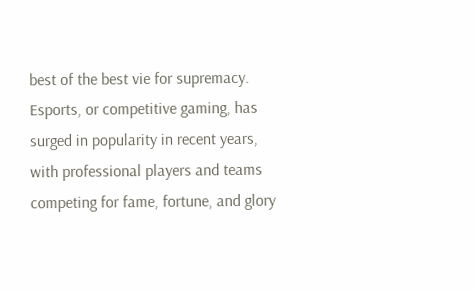best of the best vie for supremacy. Esports, or competitive gaming, has surged in popularity in recent years, with professional players and teams competing for fame, fortune, and glory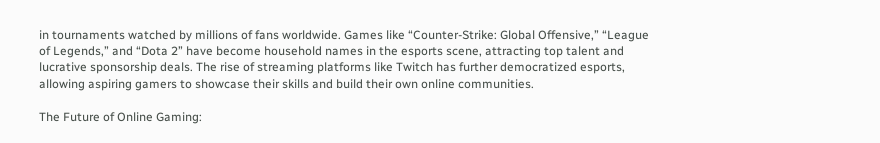in tournaments watched by millions of fans worldwide. Games like “Counter-Strike: Global Offensive,” “League of Legends,” and “Dota 2” have become household names in the esports scene, attracting top talent and lucrative sponsorship deals. The rise of streaming platforms like Twitch has further democratized esports, allowing aspiring gamers to showcase their skills and build their own online communities.

The Future of Online Gaming: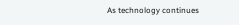As technology continues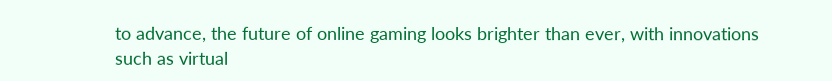to advance, the future of online gaming looks brighter than ever, with innovations such as virtual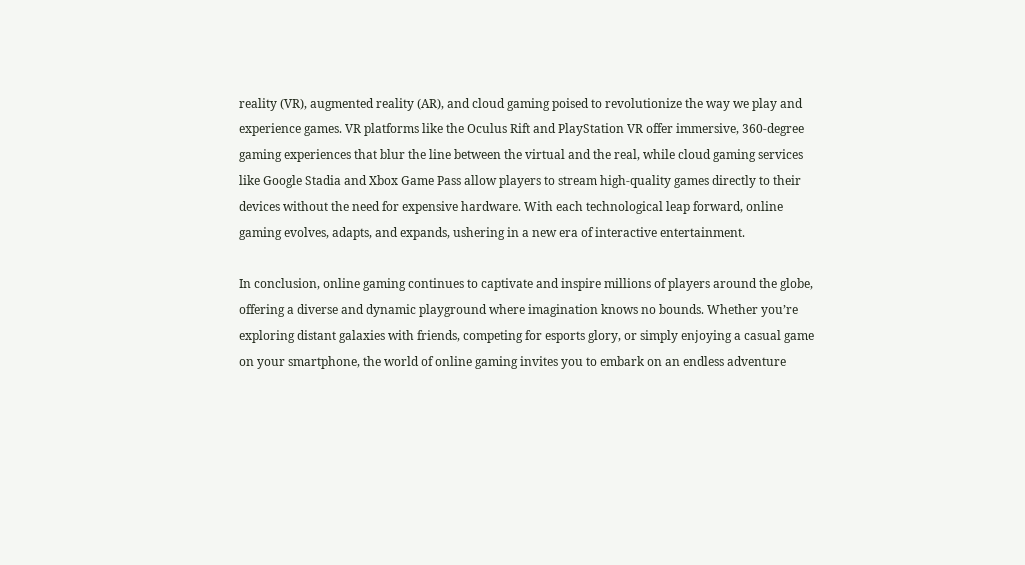reality (VR), augmented reality (AR), and cloud gaming poised to revolutionize the way we play and experience games. VR platforms like the Oculus Rift and PlayStation VR offer immersive, 360-degree gaming experiences that blur the line between the virtual and the real, while cloud gaming services like Google Stadia and Xbox Game Pass allow players to stream high-quality games directly to their devices without the need for expensive hardware. With each technological leap forward, online gaming evolves, adapts, and expands, ushering in a new era of interactive entertainment.

In conclusion, online gaming continues to captivate and inspire millions of players around the globe, offering a diverse and dynamic playground where imagination knows no bounds. Whether you’re exploring distant galaxies with friends, competing for esports glory, or simply enjoying a casual game on your smartphone, the world of online gaming invites you to embark on an endless adventure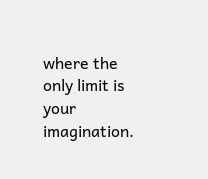where the only limit is your imagination.